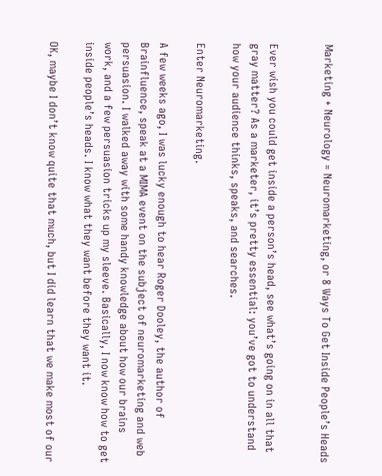Marketing + Neurology = Neuromarketing, or 8 Ways To Get Inside People’s Heads


Ever wish you could get inside a person’s head, see what’s going on in all that gray matter? As a marketer, it’s pretty essential: you’ve got to understand how your audience thinks, speaks, and searches.

Enter Neuromarketing.

A few weeks ago, I was lucky enough to hear Roger Dooley, the author of Brainfluence, speak at a MIMA event on the subject of neuromarketing and web persuasion. I walked away with some handy knowledge about how our brains work, and a few persuasion tricks up my sleeve. Basically, I now know how to get inside people’s heads. I know what they want before they want it.

OK, maybe I don’t know quite that much, but I did learn that we make most of our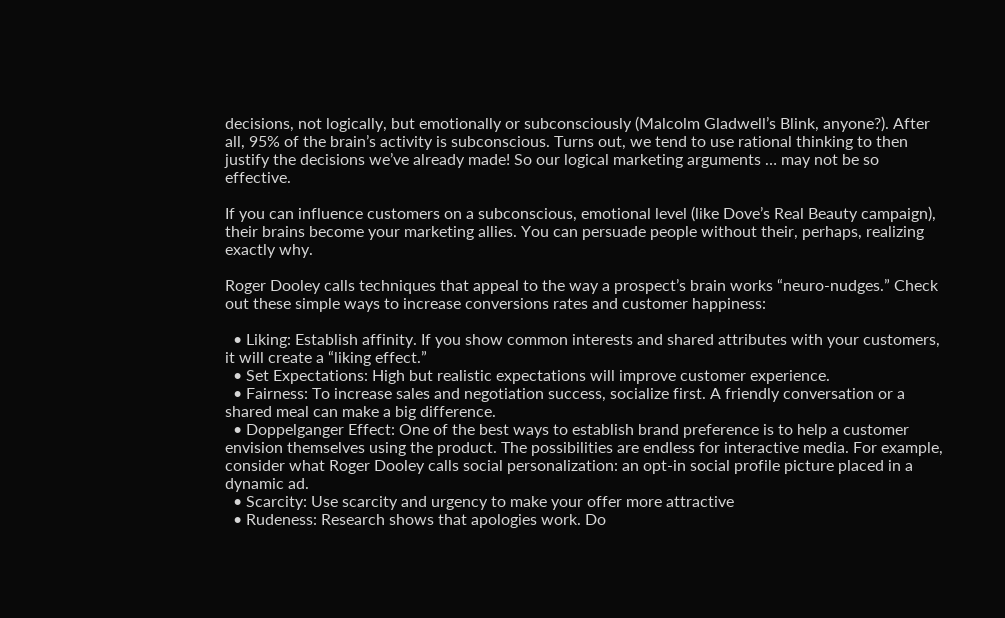decisions, not logically, but emotionally or subconsciously (Malcolm Gladwell’s Blink, anyone?). After all, 95% of the brain’s activity is subconscious. Turns out, we tend to use rational thinking to then justify the decisions we’ve already made! So our logical marketing arguments … may not be so effective.

If you can influence customers on a subconscious, emotional level (like Dove’s Real Beauty campaign), their brains become your marketing allies. You can persuade people without their, perhaps, realizing exactly why.

Roger Dooley calls techniques that appeal to the way a prospect’s brain works “neuro-nudges.” Check out these simple ways to increase conversions rates and customer happiness:

  • Liking: Establish affinity. If you show common interests and shared attributes with your customers, it will create a “liking effect.”
  • Set Expectations: High but realistic expectations will improve customer experience.
  • Fairness: To increase sales and negotiation success, socialize first. A friendly conversation or a shared meal can make a big difference.
  • Doppelganger Effect: One of the best ways to establish brand preference is to help a customer envision themselves using the product. The possibilities are endless for interactive media. For example, consider what Roger Dooley calls social personalization: an opt-in social profile picture placed in a dynamic ad.
  • Scarcity: Use scarcity and urgency to make your offer more attractive
  • Rudeness: Research shows that apologies work. Do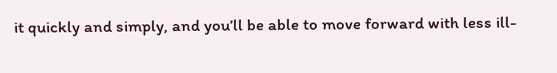it quickly and simply, and you’ll be able to move forward with less ill-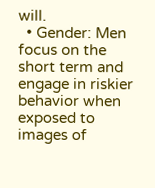will.
  • Gender: Men focus on the short term and engage in riskier behavior when exposed to images of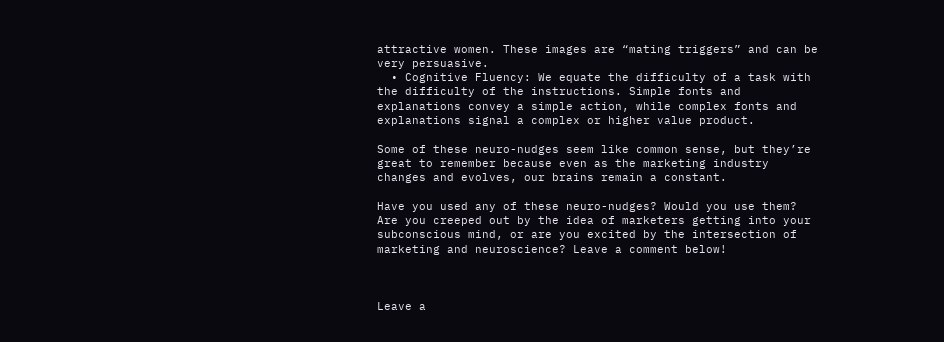attractive women. These images are “mating triggers” and can be very persuasive.
  • Cognitive Fluency: We equate the difficulty of a task with the difficulty of the instructions. Simple fonts and explanations convey a simple action, while complex fonts and explanations signal a complex or higher value product.

Some of these neuro-nudges seem like common sense, but they’re great to remember because even as the marketing industry changes and evolves, our brains remain a constant.

Have you used any of these neuro-nudges? Would you use them? Are you creeped out by the idea of marketers getting into your subconscious mind, or are you excited by the intersection of marketing and neuroscience? Leave a comment below!



Leave a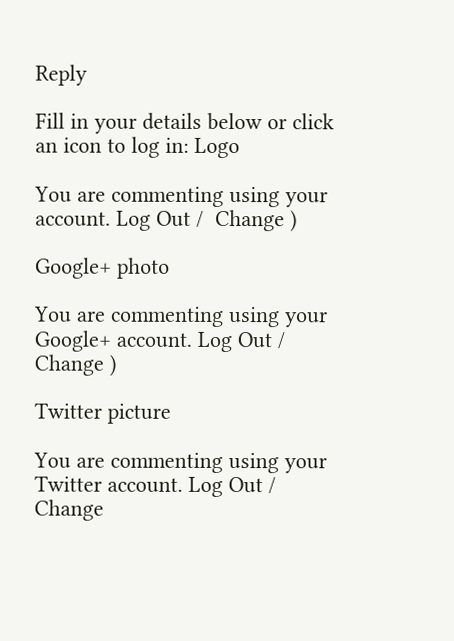Reply

Fill in your details below or click an icon to log in: Logo

You are commenting using your account. Log Out /  Change )

Google+ photo

You are commenting using your Google+ account. Log Out /  Change )

Twitter picture

You are commenting using your Twitter account. Log Out /  Change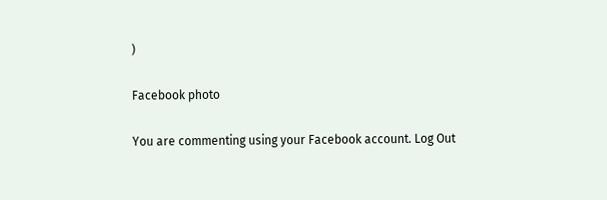)

Facebook photo

You are commenting using your Facebook account. Log Out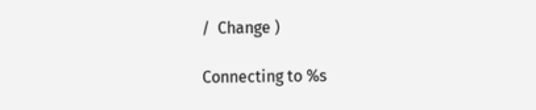/  Change )

Connecting to %s